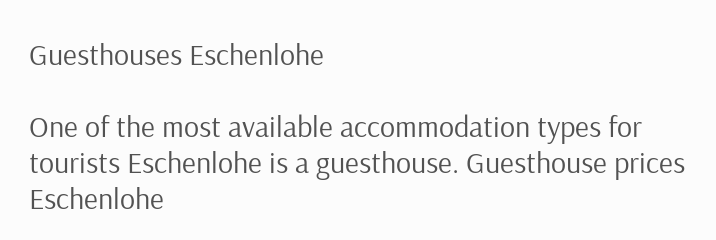Guesthouses Eschenlohe

One of the most available accommodation types for tourists Eschenlohe is a guesthouse. Guesthouse prices Eschenlohe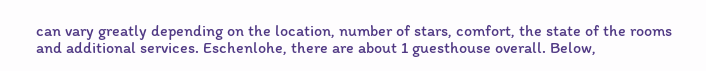can vary greatly depending on the location, number of stars, comfort, the state of the rooms and additional services. Eschenlohe, there are about 1 guesthouse overall. Below,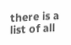there is a list of all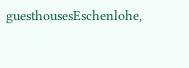guesthousesEschenlohe,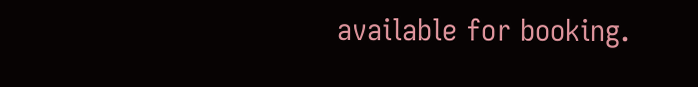available for booking.